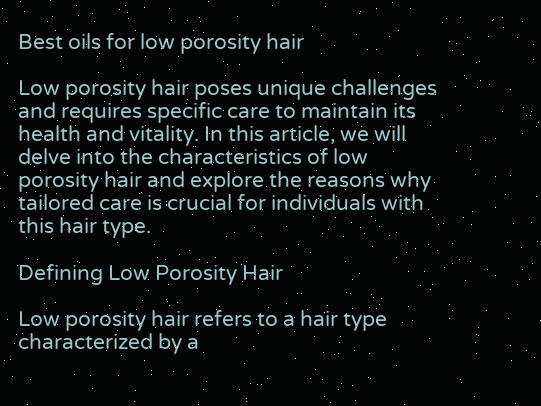Best oils for low porosity hair

Low porosity hair poses unique challenges and requires specific care to maintain its health and vitality. In this article, we will delve into the characteristics of low porosity hair and explore the reasons why tailored care is crucial for individuals with this hair type.

Defining Low Porosity Hair

Low porosity hair refers to a hair type characterized by a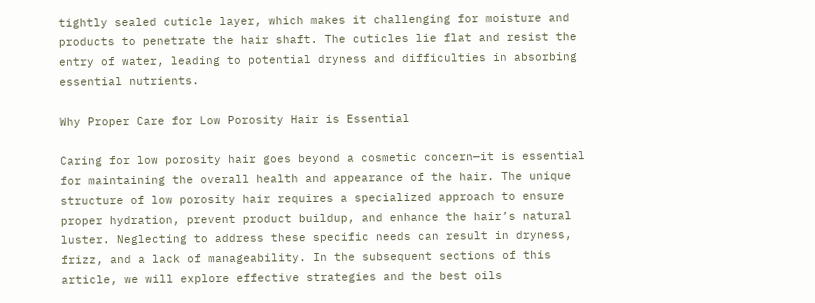tightly sealed cuticle layer, which makes it challenging for moisture and products to penetrate the hair shaft. The cuticles lie flat and resist the entry of water, leading to potential dryness and difficulties in absorbing essential nutrients.

Why Proper Care for Low Porosity Hair is Essential

Caring for low porosity hair goes beyond a cosmetic concern—it is essential for maintaining the overall health and appearance of the hair. The unique structure of low porosity hair requires a specialized approach to ensure proper hydration, prevent product buildup, and enhance the hair’s natural luster. Neglecting to address these specific needs can result in dryness, frizz, and a lack of manageability. In the subsequent sections of this article, we will explore effective strategies and the best oils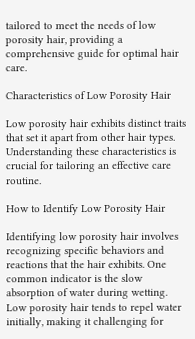tailored to meet the needs of low porosity hair, providing a comprehensive guide for optimal hair care.

Characteristics of Low Porosity Hair

Low porosity hair exhibits distinct traits that set it apart from other hair types. Understanding these characteristics is crucial for tailoring an effective care routine.

How to Identify Low Porosity Hair

Identifying low porosity hair involves recognizing specific behaviors and reactions that the hair exhibits. One common indicator is the slow absorption of water during wetting. Low porosity hair tends to repel water initially, making it challenging for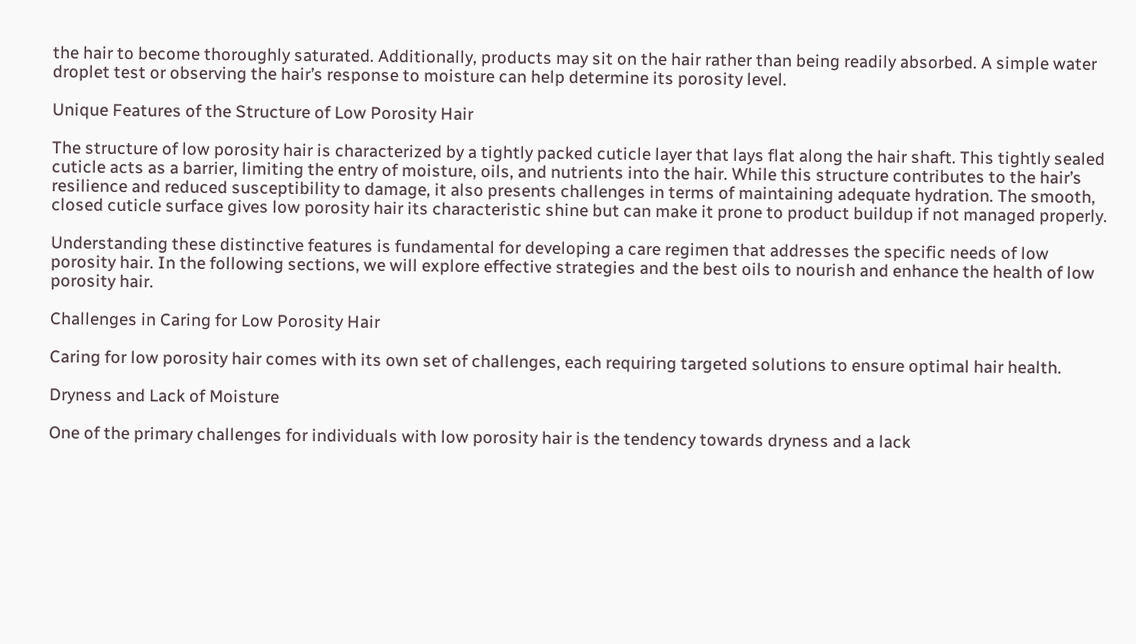the hair to become thoroughly saturated. Additionally, products may sit on the hair rather than being readily absorbed. A simple water droplet test or observing the hair’s response to moisture can help determine its porosity level.

Unique Features of the Structure of Low Porosity Hair

The structure of low porosity hair is characterized by a tightly packed cuticle layer that lays flat along the hair shaft. This tightly sealed cuticle acts as a barrier, limiting the entry of moisture, oils, and nutrients into the hair. While this structure contributes to the hair’s resilience and reduced susceptibility to damage, it also presents challenges in terms of maintaining adequate hydration. The smooth, closed cuticle surface gives low porosity hair its characteristic shine but can make it prone to product buildup if not managed properly.

Understanding these distinctive features is fundamental for developing a care regimen that addresses the specific needs of low porosity hair. In the following sections, we will explore effective strategies and the best oils to nourish and enhance the health of low porosity hair.

Challenges in Caring for Low Porosity Hair

Caring for low porosity hair comes with its own set of challenges, each requiring targeted solutions to ensure optimal hair health.

Dryness and Lack of Moisture

One of the primary challenges for individuals with low porosity hair is the tendency towards dryness and a lack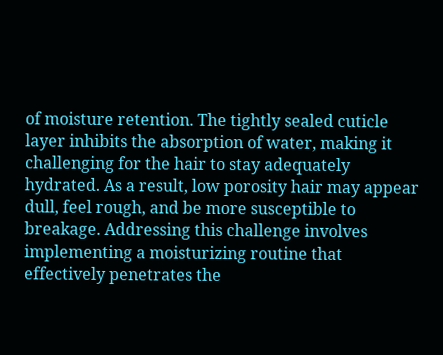of moisture retention. The tightly sealed cuticle layer inhibits the absorption of water, making it challenging for the hair to stay adequately hydrated. As a result, low porosity hair may appear dull, feel rough, and be more susceptible to breakage. Addressing this challenge involves implementing a moisturizing routine that effectively penetrates the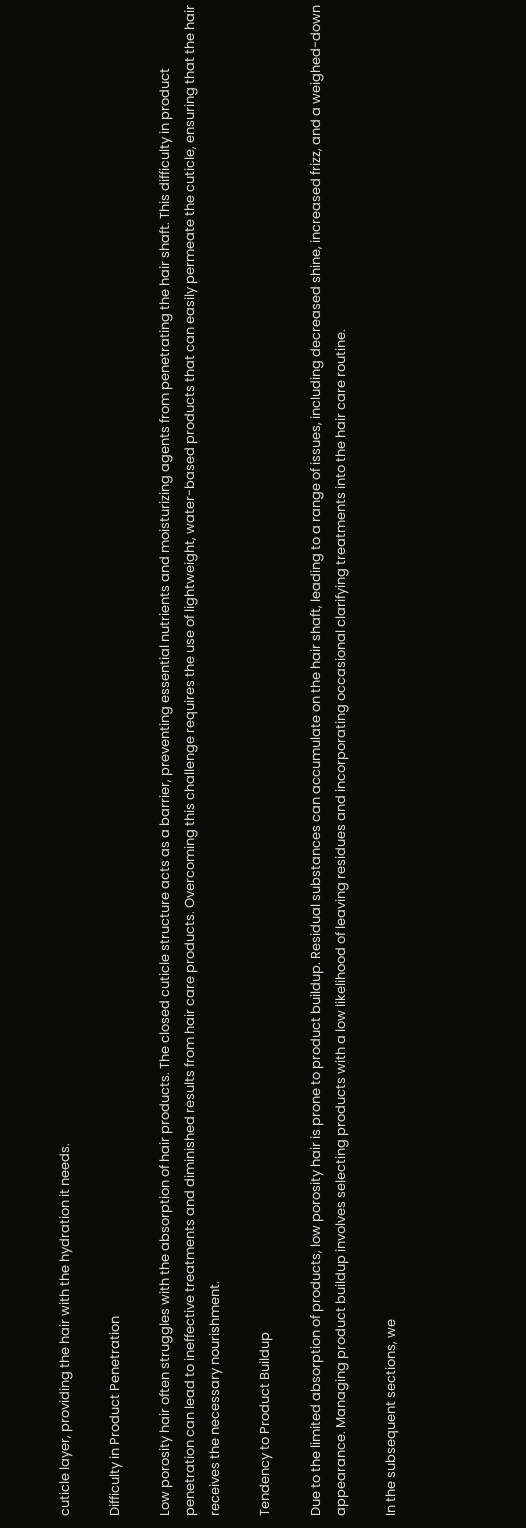cuticle layer, providing the hair with the hydration it needs.

Difficulty in Product Penetration

Low porosity hair often struggles with the absorption of hair products. The closed cuticle structure acts as a barrier, preventing essential nutrients and moisturizing agents from penetrating the hair shaft. This difficulty in product penetration can lead to ineffective treatments and diminished results from hair care products. Overcoming this challenge requires the use of lightweight, water-based products that can easily permeate the cuticle, ensuring that the hair receives the necessary nourishment.

Tendency to Product Buildup

Due to the limited absorption of products, low porosity hair is prone to product buildup. Residual substances can accumulate on the hair shaft, leading to a range of issues, including decreased shine, increased frizz, and a weighed-down appearance. Managing product buildup involves selecting products with a low likelihood of leaving residues and incorporating occasional clarifying treatments into the hair care routine.

In the subsequent sections, we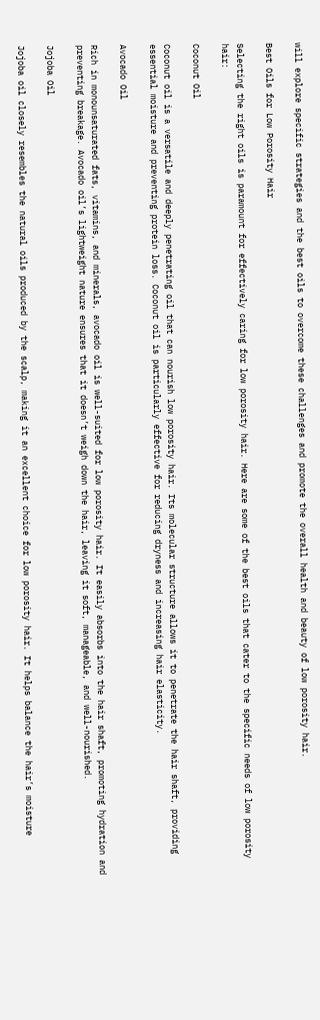will explore specific strategies and the best oils to overcome these challenges and promote the overall health and beauty of low porosity hair.

Best Oils for Low Porosity Hair

Selecting the right oils is paramount for effectively caring for low porosity hair. Here are some of the best oils that cater to the specific needs of low porosity hair:

Coconut Oil

Coconut oil is a versatile and deeply penetrating oil that can nourish low porosity hair. Its molecular structure allows it to penetrate the hair shaft, providing essential moisture and preventing protein loss. Coconut oil is particularly effective for reducing dryness and increasing hair elasticity.

Avocado Oil

Rich in monounsaturated fats, vitamins, and minerals, avocado oil is well-suited for low porosity hair. It easily absorbs into the hair shaft, promoting hydration and preventing breakage. Avocado oil’s lightweight nature ensures that it doesn’t weigh down the hair, leaving it soft, manageable, and well-nourished.

Jojoba Oil

Jojoba oil closely resembles the natural oils produced by the scalp, making it an excellent choice for low porosity hair. It helps balance the hair’s moisture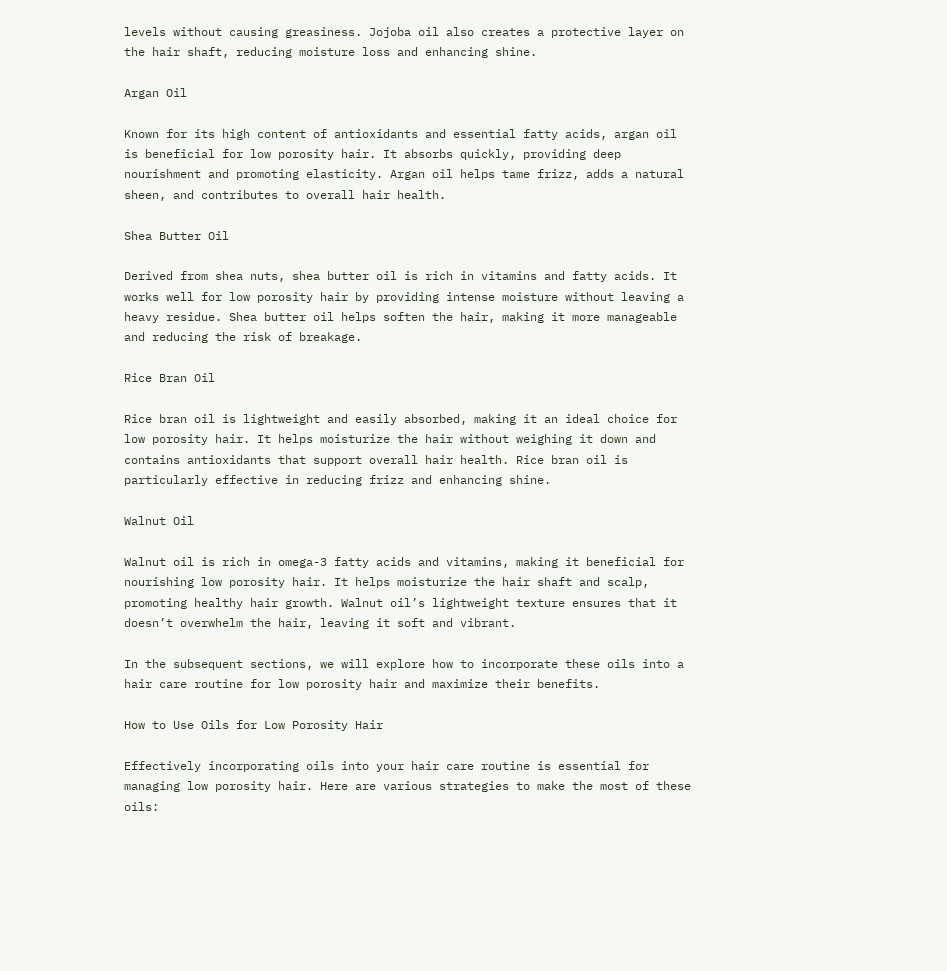levels without causing greasiness. Jojoba oil also creates a protective layer on the hair shaft, reducing moisture loss and enhancing shine.

Argan Oil

Known for its high content of antioxidants and essential fatty acids, argan oil is beneficial for low porosity hair. It absorbs quickly, providing deep nourishment and promoting elasticity. Argan oil helps tame frizz, adds a natural sheen, and contributes to overall hair health.

Shea Butter Oil

Derived from shea nuts, shea butter oil is rich in vitamins and fatty acids. It works well for low porosity hair by providing intense moisture without leaving a heavy residue. Shea butter oil helps soften the hair, making it more manageable and reducing the risk of breakage.

Rice Bran Oil

Rice bran oil is lightweight and easily absorbed, making it an ideal choice for low porosity hair. It helps moisturize the hair without weighing it down and contains antioxidants that support overall hair health. Rice bran oil is particularly effective in reducing frizz and enhancing shine.

Walnut Oil

Walnut oil is rich in omega-3 fatty acids and vitamins, making it beneficial for nourishing low porosity hair. It helps moisturize the hair shaft and scalp, promoting healthy hair growth. Walnut oil’s lightweight texture ensures that it doesn’t overwhelm the hair, leaving it soft and vibrant.

In the subsequent sections, we will explore how to incorporate these oils into a hair care routine for low porosity hair and maximize their benefits.

How to Use Oils for Low Porosity Hair

Effectively incorporating oils into your hair care routine is essential for managing low porosity hair. Here are various strategies to make the most of these oils: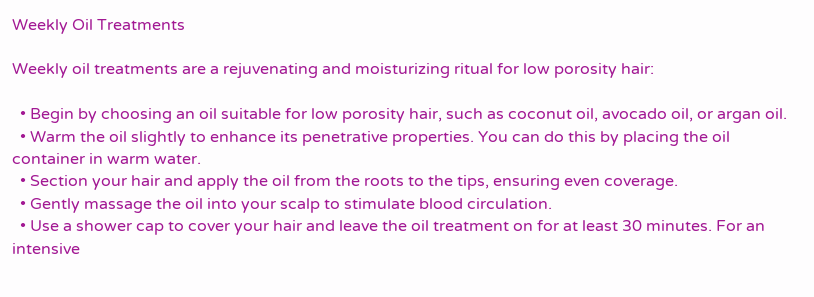Weekly Oil Treatments

Weekly oil treatments are a rejuvenating and moisturizing ritual for low porosity hair:

  • Begin by choosing an oil suitable for low porosity hair, such as coconut oil, avocado oil, or argan oil.
  • Warm the oil slightly to enhance its penetrative properties. You can do this by placing the oil container in warm water.
  • Section your hair and apply the oil from the roots to the tips, ensuring even coverage.
  • Gently massage the oil into your scalp to stimulate blood circulation.
  • Use a shower cap to cover your hair and leave the oil treatment on for at least 30 minutes. For an intensive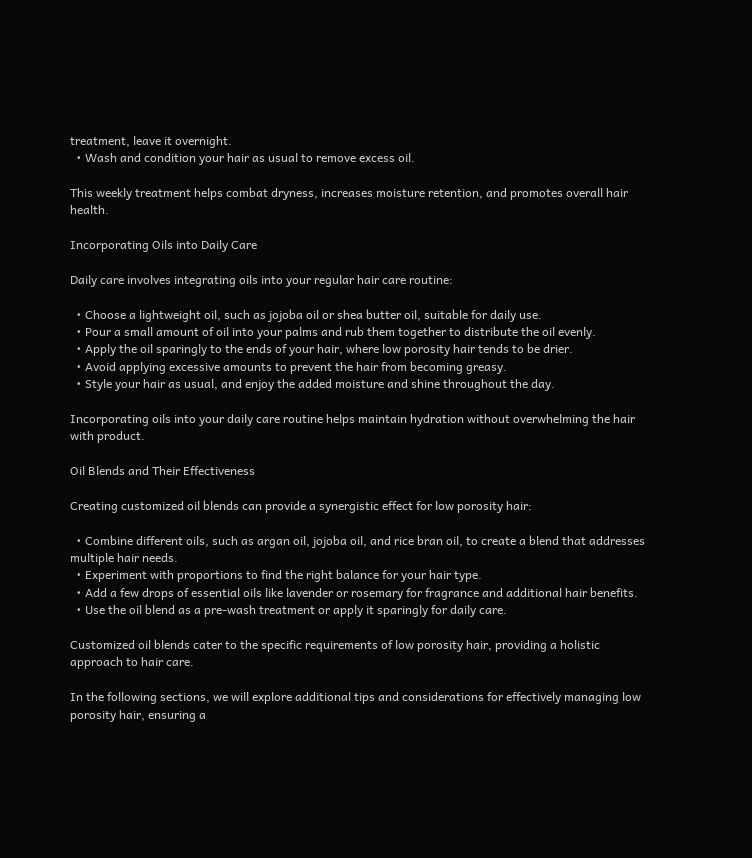treatment, leave it overnight.
  • Wash and condition your hair as usual to remove excess oil.

This weekly treatment helps combat dryness, increases moisture retention, and promotes overall hair health.

Incorporating Oils into Daily Care

Daily care involves integrating oils into your regular hair care routine:

  • Choose a lightweight oil, such as jojoba oil or shea butter oil, suitable for daily use.
  • Pour a small amount of oil into your palms and rub them together to distribute the oil evenly.
  • Apply the oil sparingly to the ends of your hair, where low porosity hair tends to be drier.
  • Avoid applying excessive amounts to prevent the hair from becoming greasy.
  • Style your hair as usual, and enjoy the added moisture and shine throughout the day.

Incorporating oils into your daily care routine helps maintain hydration without overwhelming the hair with product.

Oil Blends and Their Effectiveness

Creating customized oil blends can provide a synergistic effect for low porosity hair:

  • Combine different oils, such as argan oil, jojoba oil, and rice bran oil, to create a blend that addresses multiple hair needs.
  • Experiment with proportions to find the right balance for your hair type.
  • Add a few drops of essential oils like lavender or rosemary for fragrance and additional hair benefits.
  • Use the oil blend as a pre-wash treatment or apply it sparingly for daily care.

Customized oil blends cater to the specific requirements of low porosity hair, providing a holistic approach to hair care.

In the following sections, we will explore additional tips and considerations for effectively managing low porosity hair, ensuring a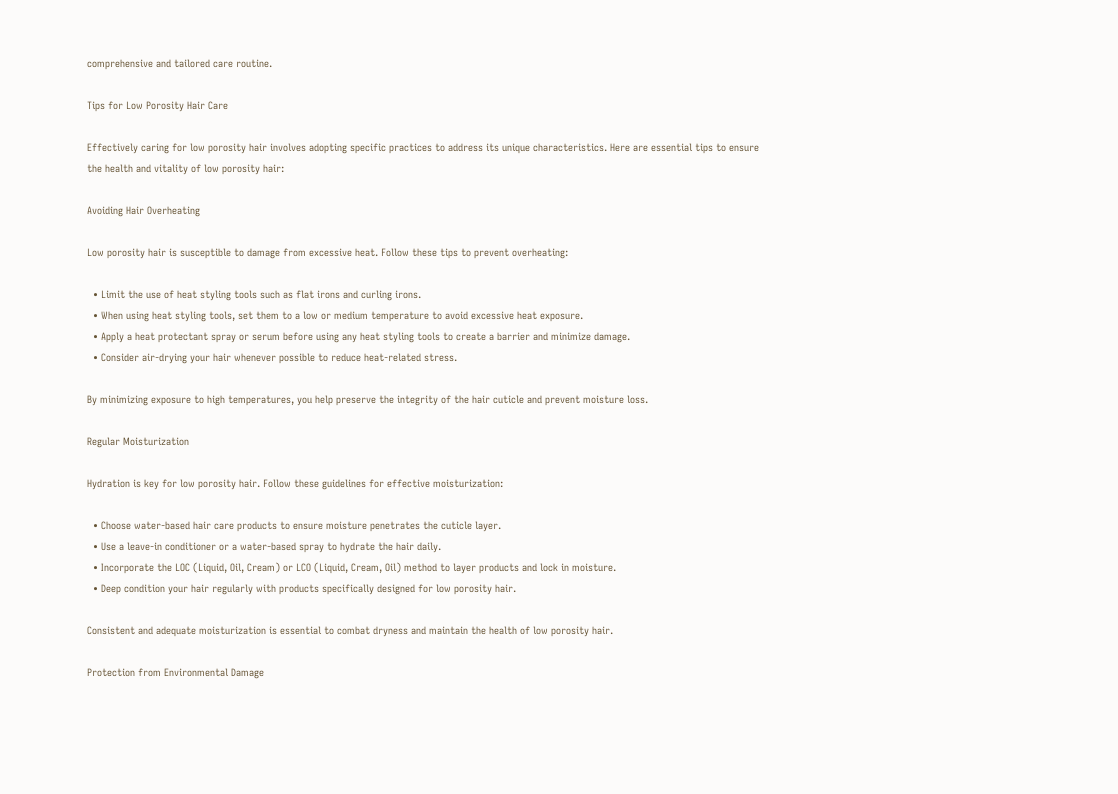comprehensive and tailored care routine.

Tips for Low Porosity Hair Care

Effectively caring for low porosity hair involves adopting specific practices to address its unique characteristics. Here are essential tips to ensure the health and vitality of low porosity hair:

Avoiding Hair Overheating

Low porosity hair is susceptible to damage from excessive heat. Follow these tips to prevent overheating:

  • Limit the use of heat styling tools such as flat irons and curling irons.
  • When using heat styling tools, set them to a low or medium temperature to avoid excessive heat exposure.
  • Apply a heat protectant spray or serum before using any heat styling tools to create a barrier and minimize damage.
  • Consider air-drying your hair whenever possible to reduce heat-related stress.

By minimizing exposure to high temperatures, you help preserve the integrity of the hair cuticle and prevent moisture loss.

Regular Moisturization

Hydration is key for low porosity hair. Follow these guidelines for effective moisturization:

  • Choose water-based hair care products to ensure moisture penetrates the cuticle layer.
  • Use a leave-in conditioner or a water-based spray to hydrate the hair daily.
  • Incorporate the LOC (Liquid, Oil, Cream) or LCO (Liquid, Cream, Oil) method to layer products and lock in moisture.
  • Deep condition your hair regularly with products specifically designed for low porosity hair.

Consistent and adequate moisturization is essential to combat dryness and maintain the health of low porosity hair.

Protection from Environmental Damage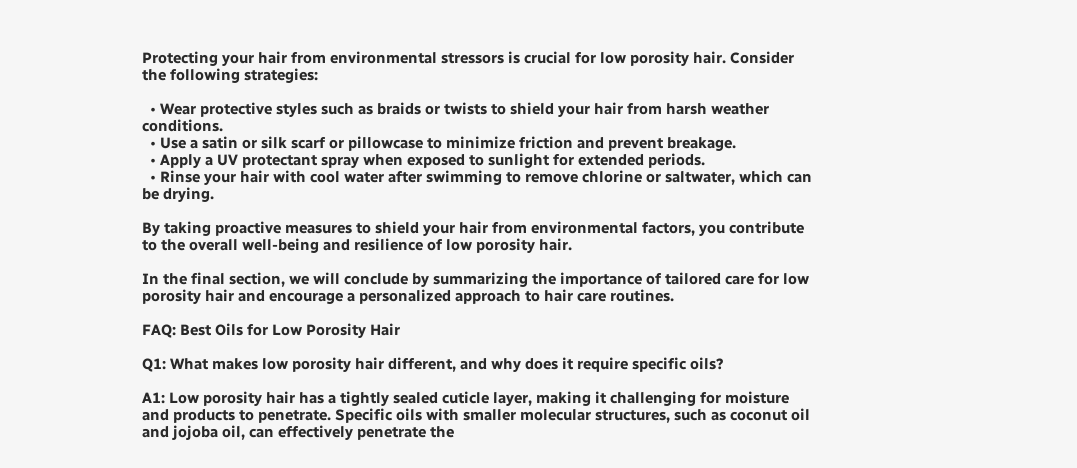Protecting your hair from environmental stressors is crucial for low porosity hair. Consider the following strategies:

  • Wear protective styles such as braids or twists to shield your hair from harsh weather conditions.
  • Use a satin or silk scarf or pillowcase to minimize friction and prevent breakage.
  • Apply a UV protectant spray when exposed to sunlight for extended periods.
  • Rinse your hair with cool water after swimming to remove chlorine or saltwater, which can be drying.

By taking proactive measures to shield your hair from environmental factors, you contribute to the overall well-being and resilience of low porosity hair.

In the final section, we will conclude by summarizing the importance of tailored care for low porosity hair and encourage a personalized approach to hair care routines.

FAQ: Best Oils for Low Porosity Hair

Q1: What makes low porosity hair different, and why does it require specific oils?

A1: Low porosity hair has a tightly sealed cuticle layer, making it challenging for moisture and products to penetrate. Specific oils with smaller molecular structures, such as coconut oil and jojoba oil, can effectively penetrate the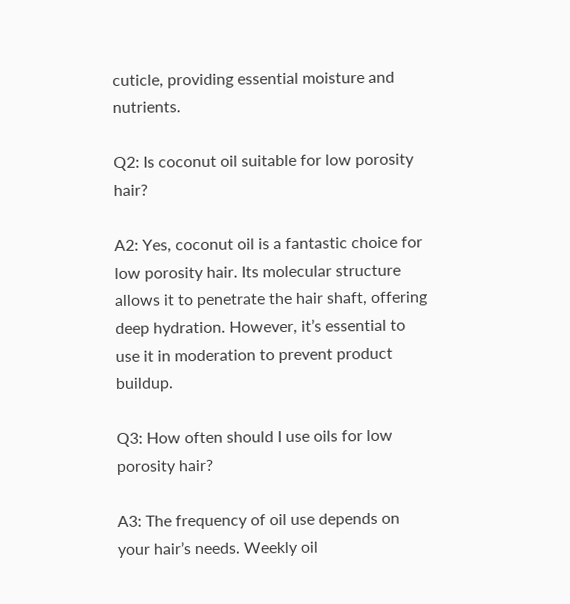cuticle, providing essential moisture and nutrients.

Q2: Is coconut oil suitable for low porosity hair?

A2: Yes, coconut oil is a fantastic choice for low porosity hair. Its molecular structure allows it to penetrate the hair shaft, offering deep hydration. However, it’s essential to use it in moderation to prevent product buildup.

Q3: How often should I use oils for low porosity hair?

A3: The frequency of oil use depends on your hair’s needs. Weekly oil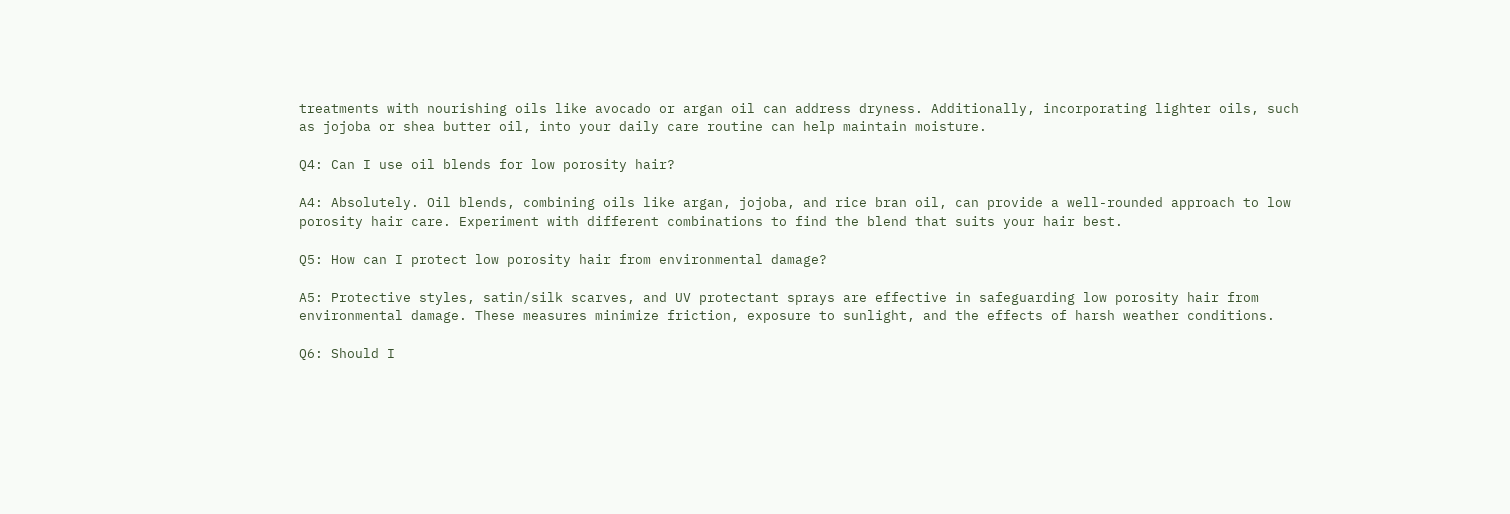treatments with nourishing oils like avocado or argan oil can address dryness. Additionally, incorporating lighter oils, such as jojoba or shea butter oil, into your daily care routine can help maintain moisture.

Q4: Can I use oil blends for low porosity hair?

A4: Absolutely. Oil blends, combining oils like argan, jojoba, and rice bran oil, can provide a well-rounded approach to low porosity hair care. Experiment with different combinations to find the blend that suits your hair best.

Q5: How can I protect low porosity hair from environmental damage?

A5: Protective styles, satin/silk scarves, and UV protectant sprays are effective in safeguarding low porosity hair from environmental damage. These measures minimize friction, exposure to sunlight, and the effects of harsh weather conditions.

Q6: Should I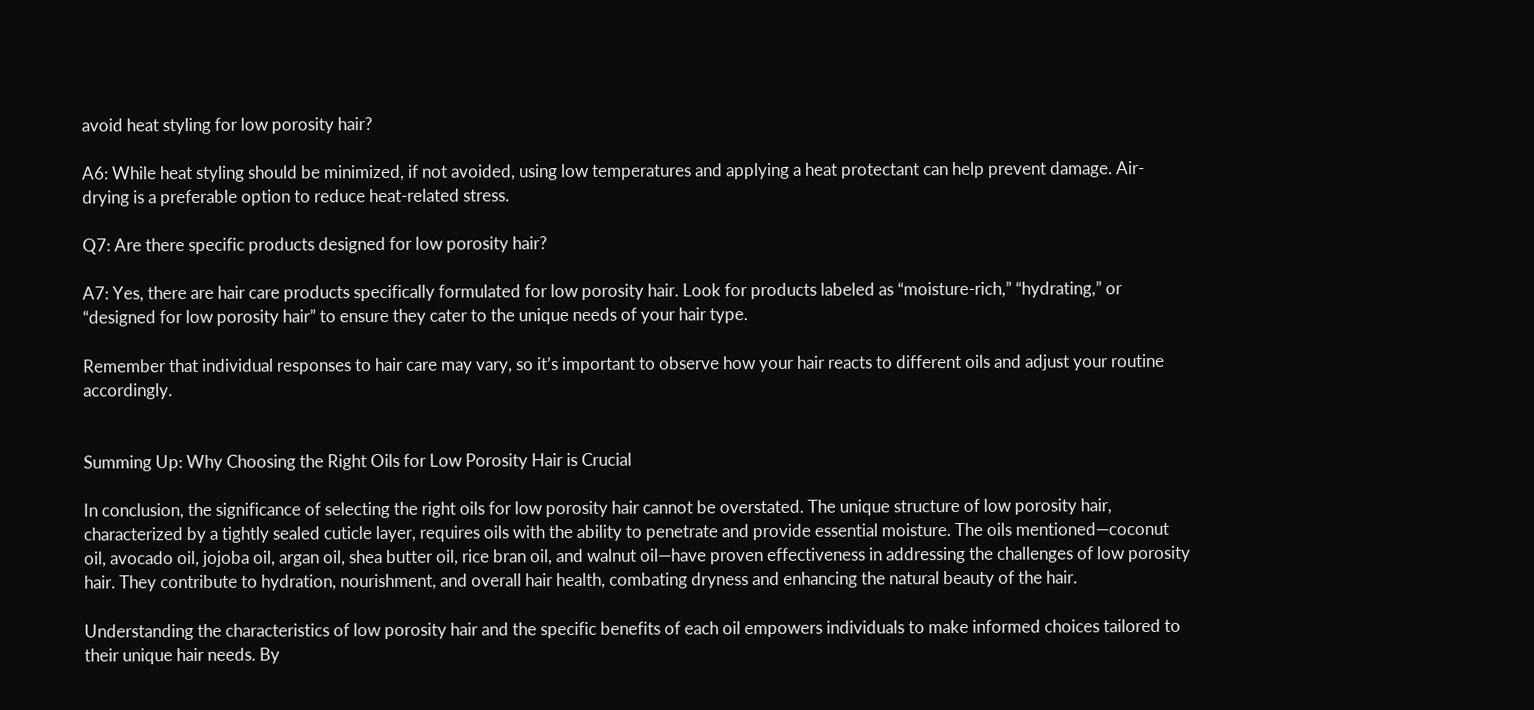avoid heat styling for low porosity hair?

A6: While heat styling should be minimized, if not avoided, using low temperatures and applying a heat protectant can help prevent damage. Air-drying is a preferable option to reduce heat-related stress.

Q7: Are there specific products designed for low porosity hair?

A7: Yes, there are hair care products specifically formulated for low porosity hair. Look for products labeled as “moisture-rich,” “hydrating,” or “designed for low porosity hair” to ensure they cater to the unique needs of your hair type.

Remember that individual responses to hair care may vary, so it’s important to observe how your hair reacts to different oils and adjust your routine accordingly.


Summing Up: Why Choosing the Right Oils for Low Porosity Hair is Crucial

In conclusion, the significance of selecting the right oils for low porosity hair cannot be overstated. The unique structure of low porosity hair, characterized by a tightly sealed cuticle layer, requires oils with the ability to penetrate and provide essential moisture. The oils mentioned—coconut oil, avocado oil, jojoba oil, argan oil, shea butter oil, rice bran oil, and walnut oil—have proven effectiveness in addressing the challenges of low porosity hair. They contribute to hydration, nourishment, and overall hair health, combating dryness and enhancing the natural beauty of the hair.

Understanding the characteristics of low porosity hair and the specific benefits of each oil empowers individuals to make informed choices tailored to their unique hair needs. By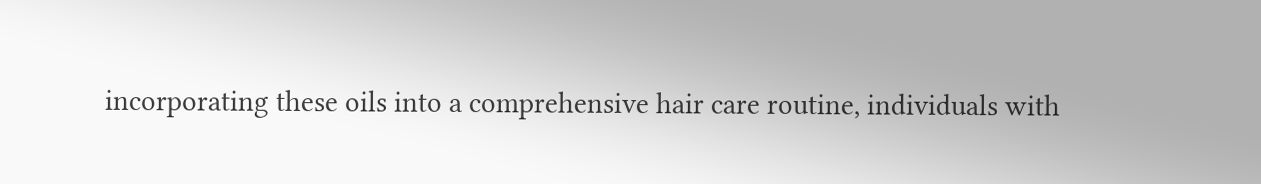incorporating these oils into a comprehensive hair care routine, individuals with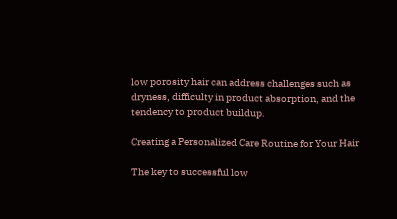low porosity hair can address challenges such as dryness, difficulty in product absorption, and the tendency to product buildup.

Creating a Personalized Care Routine for Your Hair

The key to successful low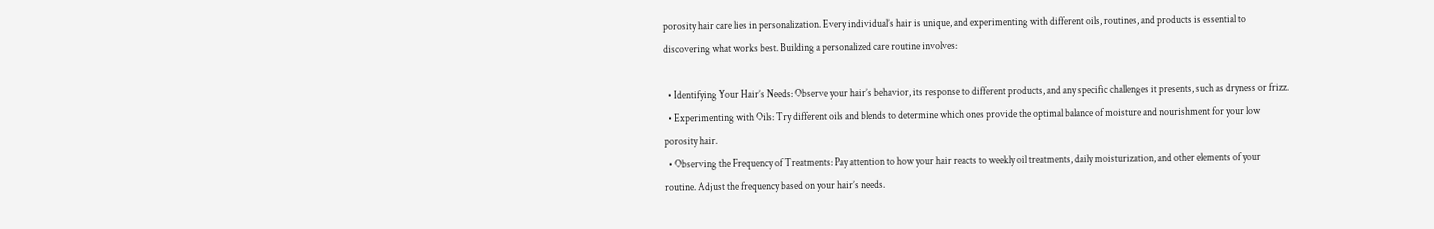porosity hair care lies in personalization. Every individual’s hair is unique, and experimenting with different oils, routines, and products is essential to discovering what works best. Building a personalized care routine involves:

  • Identifying Your Hair’s Needs: Observe your hair’s behavior, its response to different products, and any specific challenges it presents, such as dryness or frizz.
  • Experimenting with Oils: Try different oils and blends to determine which ones provide the optimal balance of moisture and nourishment for your low porosity hair.
  • Observing the Frequency of Treatments: Pay attention to how your hair reacts to weekly oil treatments, daily moisturization, and other elements of your routine. Adjust the frequency based on your hair’s needs.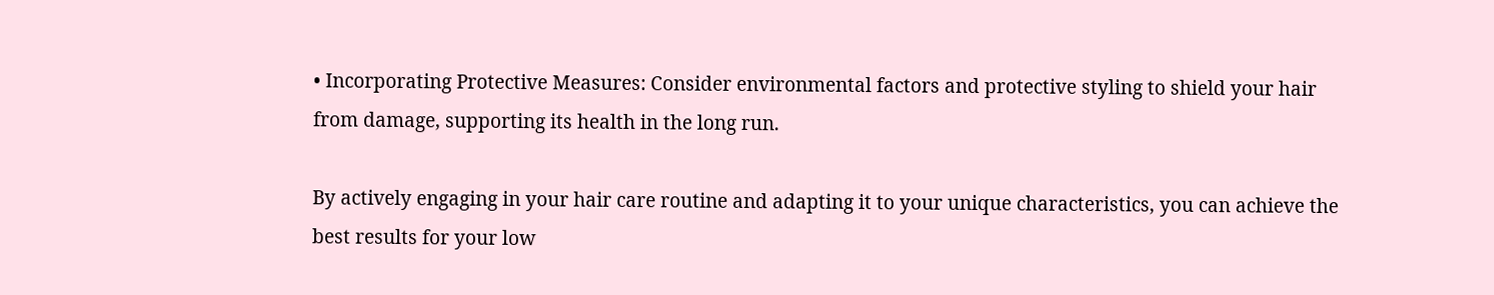• Incorporating Protective Measures: Consider environmental factors and protective styling to shield your hair from damage, supporting its health in the long run.

By actively engaging in your hair care routine and adapting it to your unique characteristics, you can achieve the best results for your low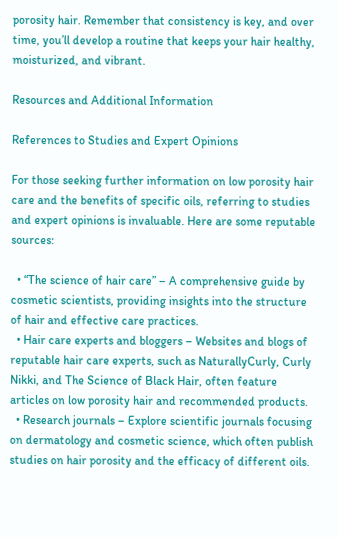porosity hair. Remember that consistency is key, and over time, you’ll develop a routine that keeps your hair healthy, moisturized, and vibrant.

Resources and Additional Information

References to Studies and Expert Opinions

For those seeking further information on low porosity hair care and the benefits of specific oils, referring to studies and expert opinions is invaluable. Here are some reputable sources:

  • “The science of hair care” – A comprehensive guide by cosmetic scientists, providing insights into the structure of hair and effective care practices.
  • Hair care experts and bloggers – Websites and blogs of reputable hair care experts, such as NaturallyCurly, Curly Nikki, and The Science of Black Hair, often feature articles on low porosity hair and recommended products.
  • Research journals – Explore scientific journals focusing on dermatology and cosmetic science, which often publish studies on hair porosity and the efficacy of different oils.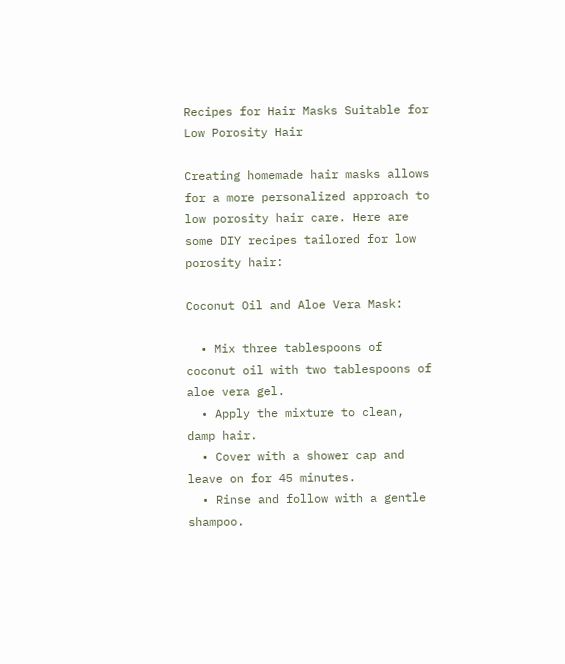Recipes for Hair Masks Suitable for Low Porosity Hair

Creating homemade hair masks allows for a more personalized approach to low porosity hair care. Here are some DIY recipes tailored for low porosity hair:

Coconut Oil and Aloe Vera Mask:

  • Mix three tablespoons of coconut oil with two tablespoons of aloe vera gel.
  • Apply the mixture to clean, damp hair.
  • Cover with a shower cap and leave on for 45 minutes.
  • Rinse and follow with a gentle shampoo.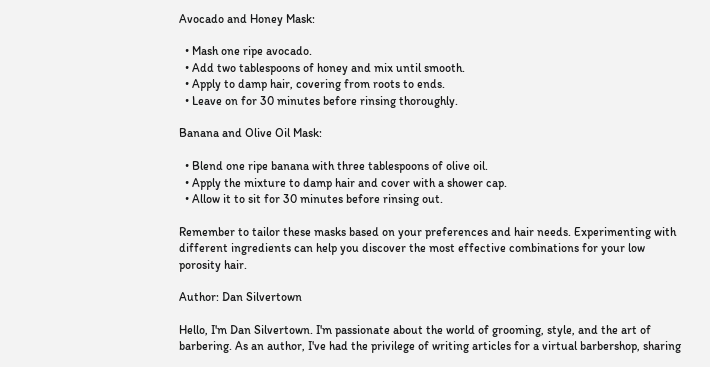Avocado and Honey Mask:

  • Mash one ripe avocado.
  • Add two tablespoons of honey and mix until smooth.
  • Apply to damp hair, covering from roots to ends.
  • Leave on for 30 minutes before rinsing thoroughly.

Banana and Olive Oil Mask:

  • Blend one ripe banana with three tablespoons of olive oil.
  • Apply the mixture to damp hair and cover with a shower cap.
  • Allow it to sit for 30 minutes before rinsing out.

Remember to tailor these masks based on your preferences and hair needs. Experimenting with different ingredients can help you discover the most effective combinations for your low porosity hair.

Author: Dan Silvertown

Hello, I'm Dan Silvertown. I'm passionate about the world of grooming, style, and the art of barbering. As an author, I've had the privilege of writing articles for a virtual barbershop, sharing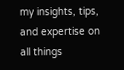my insights, tips, and expertise on all things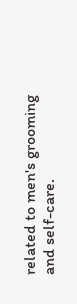related to men's grooming and self-care.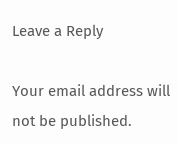Leave a Reply

Your email address will not be published.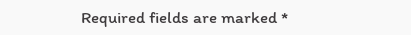Required fields are marked *